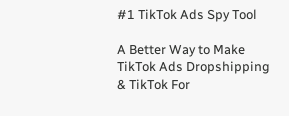#1 TikTok Ads Spy Tool

A Better Way to Make TikTok Ads Dropshipping & TikTok For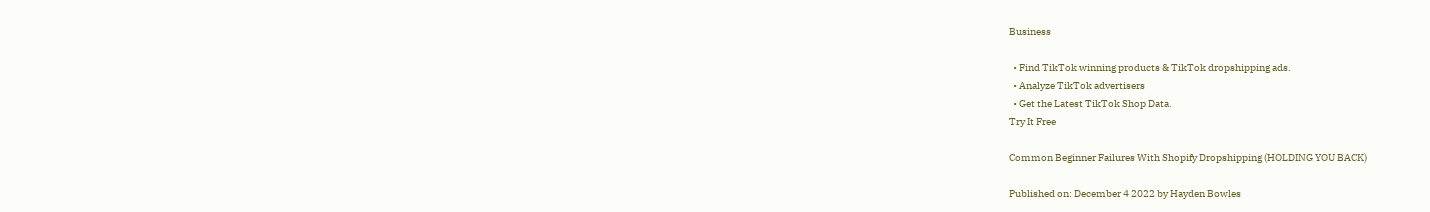Business

  • Find TikTok winning products & TikTok dropshipping ads.
  • Analyze TikTok advertisers
  • Get the Latest TikTok Shop Data.
Try It Free

Common Beginner Failures With Shopify Dropshipping (HOLDING YOU BACK)

Published on: December 4 2022 by Hayden Bowles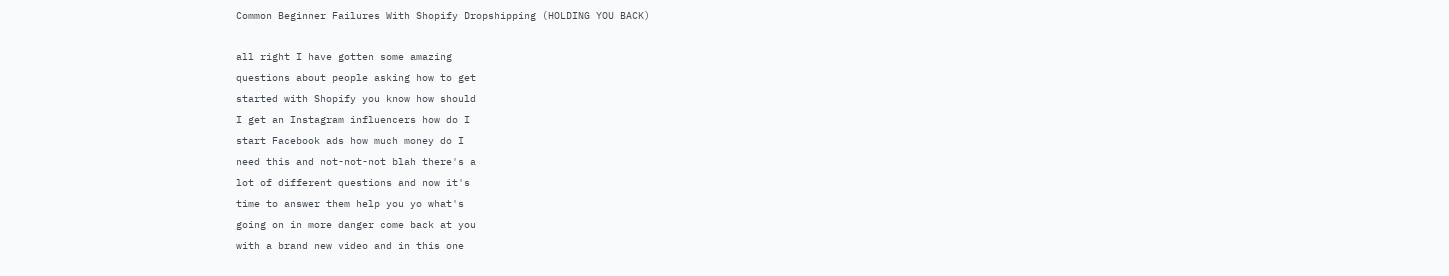Common Beginner Failures With Shopify Dropshipping (HOLDING YOU BACK)

all right I have gotten some amazing
questions about people asking how to get
started with Shopify you know how should
I get an Instagram influencers how do I
start Facebook ads how much money do I
need this and not-not-not blah there's a
lot of different questions and now it's
time to answer them help you yo what's
going on in more danger come back at you
with a brand new video and in this one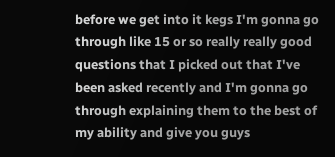before we get into it kegs I'm gonna go
through like 15 or so really really good
questions that I picked out that I've
been asked recently and I'm gonna go
through explaining them to the best of
my ability and give you guys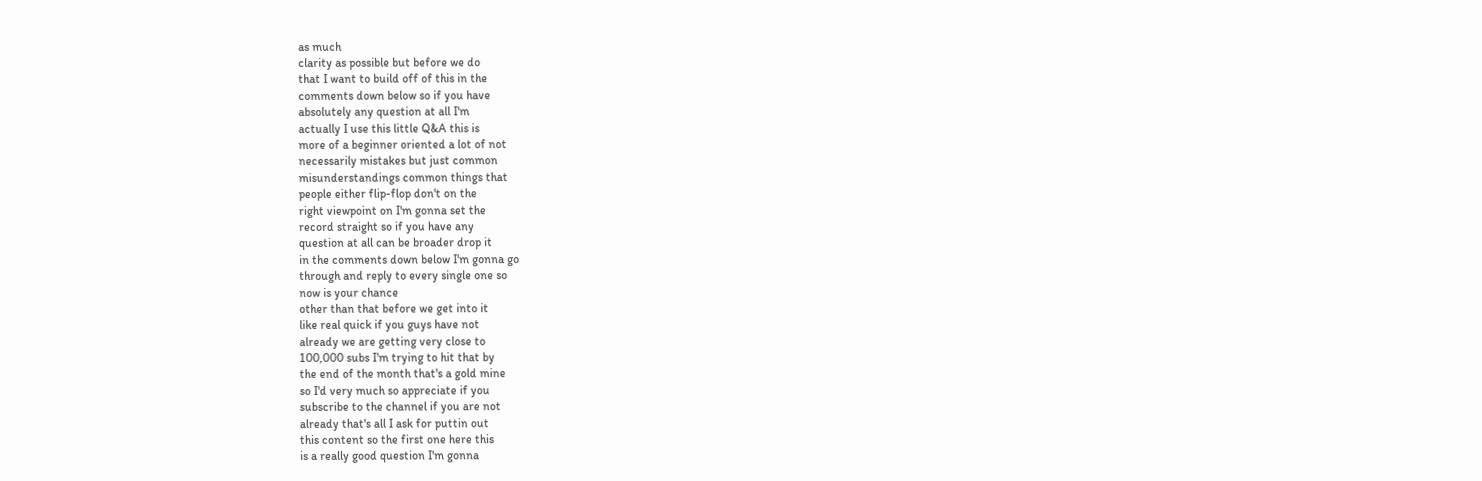as much
clarity as possible but before we do
that I want to build off of this in the
comments down below so if you have
absolutely any question at all I'm
actually I use this little Q&A this is
more of a beginner oriented a lot of not
necessarily mistakes but just common
misunderstandings common things that
people either flip-flop don't on the
right viewpoint on I'm gonna set the
record straight so if you have any
question at all can be broader drop it
in the comments down below I'm gonna go
through and reply to every single one so
now is your chance
other than that before we get into it
like real quick if you guys have not
already we are getting very close to
100,000 subs I'm trying to hit that by
the end of the month that's a gold mine
so I'd very much so appreciate if you
subscribe to the channel if you are not
already that's all I ask for puttin out
this content so the first one here this
is a really good question I'm gonna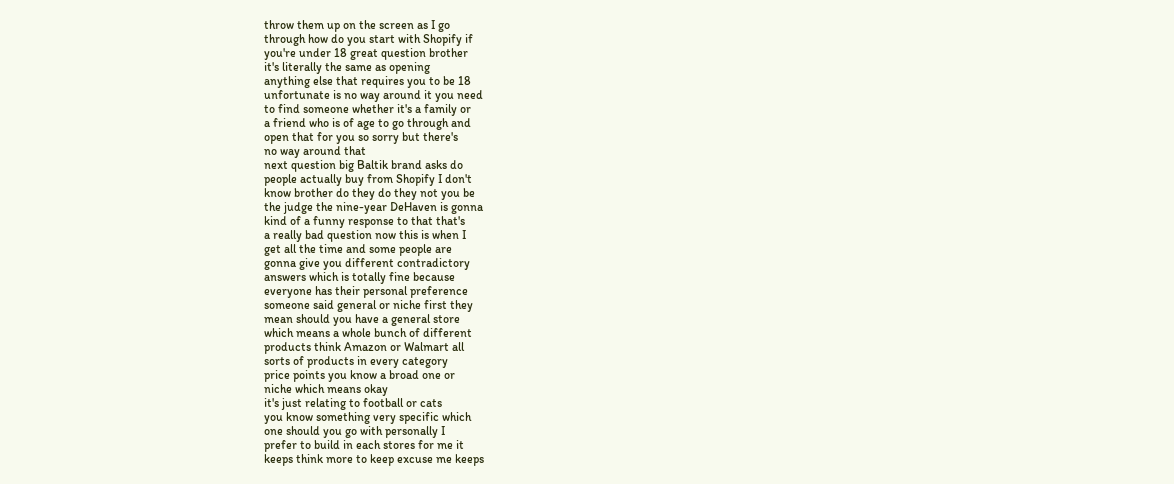throw them up on the screen as I go
through how do you start with Shopify if
you're under 18 great question brother
it's literally the same as opening
anything else that requires you to be 18
unfortunate is no way around it you need
to find someone whether it's a family or
a friend who is of age to go through and
open that for you so sorry but there's
no way around that
next question big Baltik brand asks do
people actually buy from Shopify I don't
know brother do they do they not you be
the judge the nine-year DeHaven is gonna
kind of a funny response to that that's
a really bad question now this is when I
get all the time and some people are
gonna give you different contradictory
answers which is totally fine because
everyone has their personal preference
someone said general or niche first they
mean should you have a general store
which means a whole bunch of different
products think Amazon or Walmart all
sorts of products in every category
price points you know a broad one or
niche which means okay
it's just relating to football or cats
you know something very specific which
one should you go with personally I
prefer to build in each stores for me it
keeps think more to keep excuse me keeps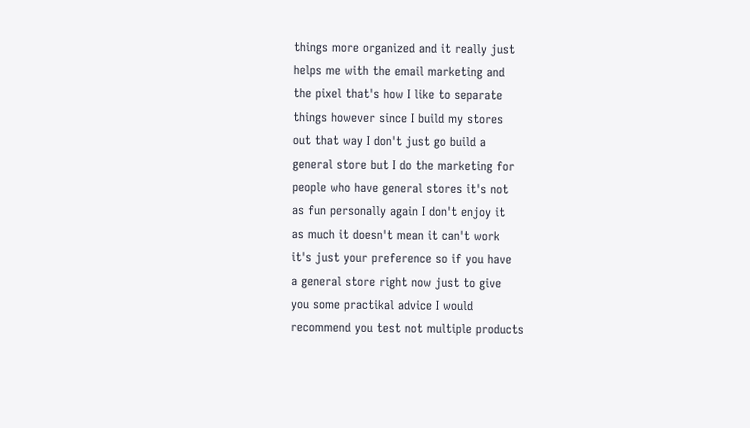things more organized and it really just
helps me with the email marketing and
the pixel that's how I like to separate
things however since I build my stores
out that way I don't just go build a
general store but I do the marketing for
people who have general stores it's not
as fun personally again I don't enjoy it
as much it doesn't mean it can't work
it's just your preference so if you have
a general store right now just to give
you some practikal advice I would
recommend you test not multiple products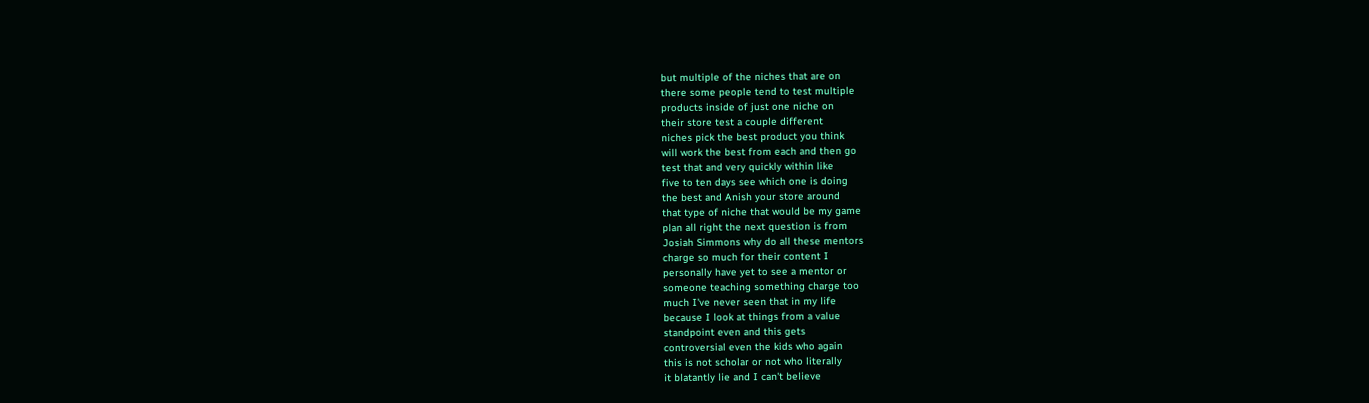but multiple of the niches that are on
there some people tend to test multiple
products inside of just one niche on
their store test a couple different
niches pick the best product you think
will work the best from each and then go
test that and very quickly within like
five to ten days see which one is doing
the best and Anish your store around
that type of niche that would be my game
plan all right the next question is from
Josiah Simmons why do all these mentors
charge so much for their content I
personally have yet to see a mentor or
someone teaching something charge too
much I've never seen that in my life
because I look at things from a value
standpoint even and this gets
controversial even the kids who again
this is not scholar or not who literally
it blatantly lie and I can't believe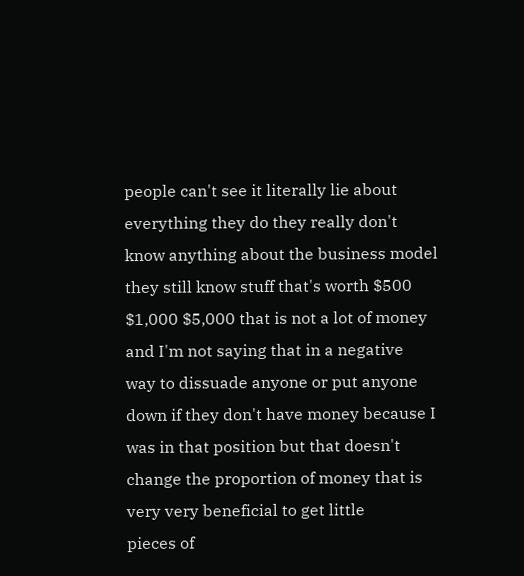people can't see it literally lie about
everything they do they really don't
know anything about the business model
they still know stuff that's worth $500
$1,000 $5,000 that is not a lot of money
and I'm not saying that in a negative
way to dissuade anyone or put anyone
down if they don't have money because I
was in that position but that doesn't
change the proportion of money that is
very very beneficial to get little
pieces of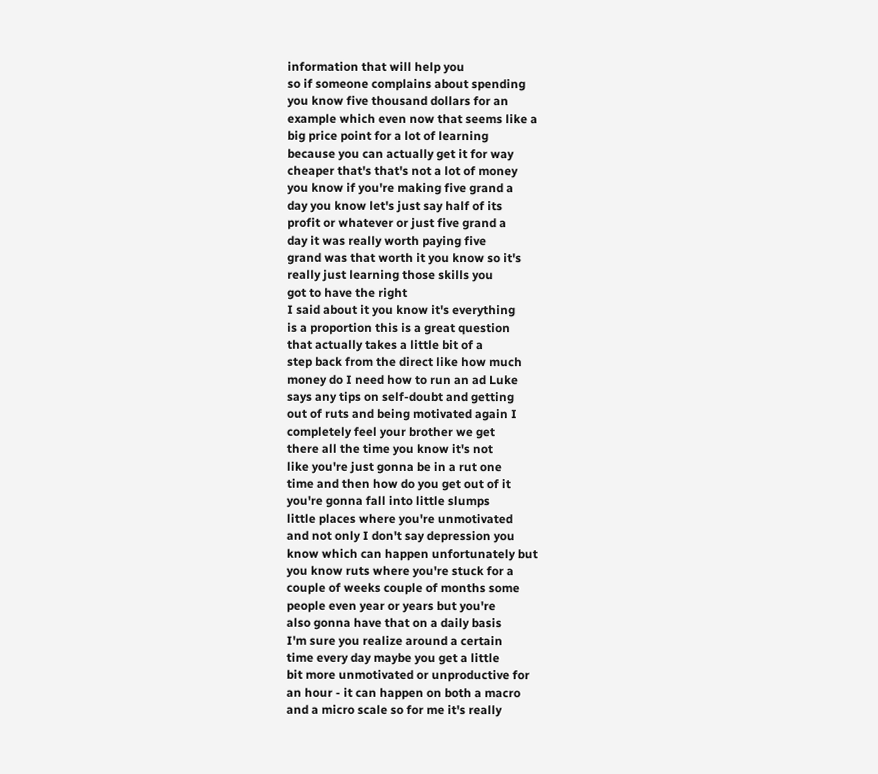information that will help you
so if someone complains about spending
you know five thousand dollars for an
example which even now that seems like a
big price point for a lot of learning
because you can actually get it for way
cheaper that's that's not a lot of money
you know if you're making five grand a
day you know let's just say half of its
profit or whatever or just five grand a
day it was really worth paying five
grand was that worth it you know so it's
really just learning those skills you
got to have the right
I said about it you know it's everything
is a proportion this is a great question
that actually takes a little bit of a
step back from the direct like how much
money do I need how to run an ad Luke
says any tips on self-doubt and getting
out of ruts and being motivated again I
completely feel your brother we get
there all the time you know it's not
like you're just gonna be in a rut one
time and then how do you get out of it
you're gonna fall into little slumps
little places where you're unmotivated
and not only I don't say depression you
know which can happen unfortunately but
you know ruts where you're stuck for a
couple of weeks couple of months some
people even year or years but you're
also gonna have that on a daily basis
I'm sure you realize around a certain
time every day maybe you get a little
bit more unmotivated or unproductive for
an hour - it can happen on both a macro
and a micro scale so for me it's really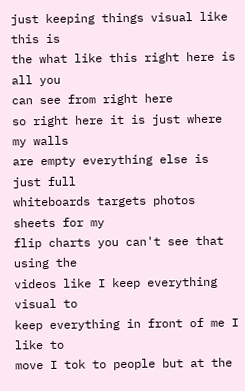just keeping things visual like this is
the what like this right here is all you
can see from right here
so right here it is just where my walls
are empty everything else is just full
whiteboards targets photos sheets for my
flip charts you can't see that using the
videos like I keep everything visual to
keep everything in front of me I like to
move I tok to people but at the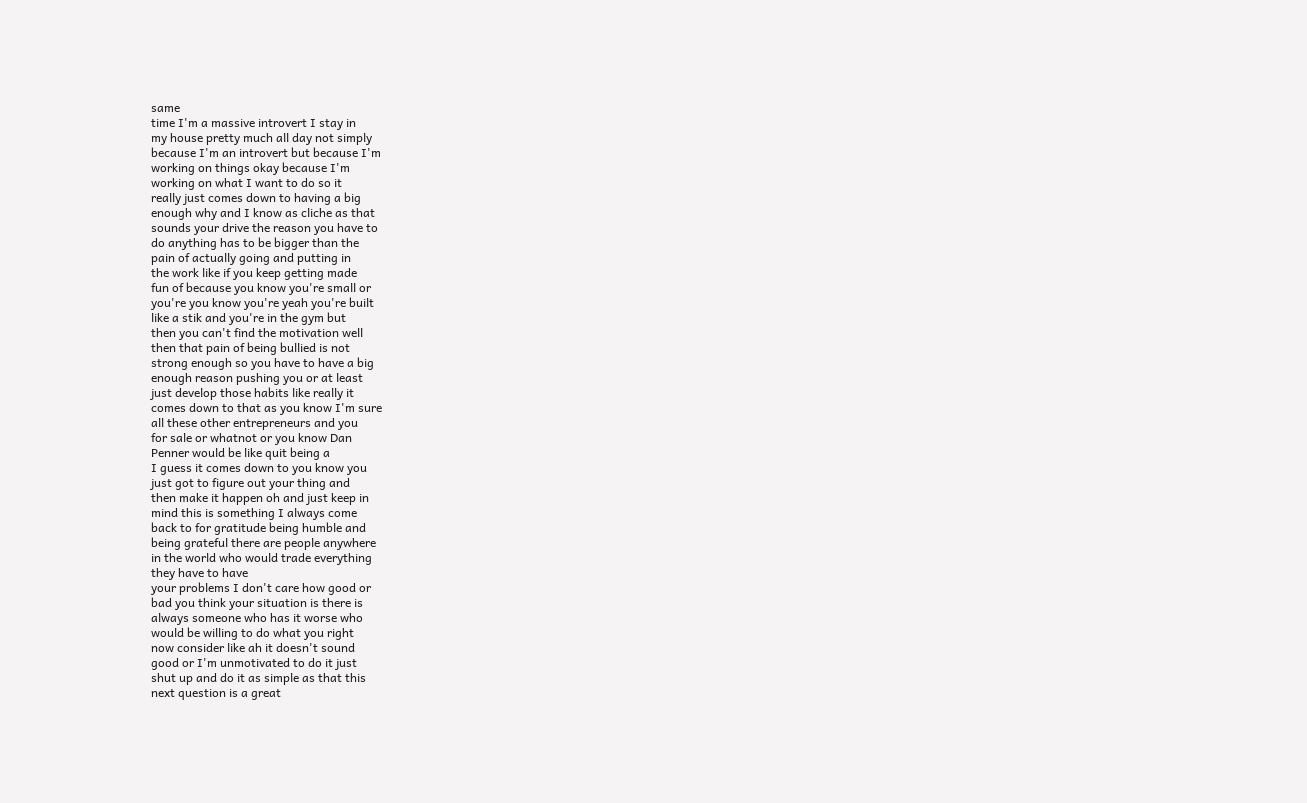same
time I'm a massive introvert I stay in
my house pretty much all day not simply
because I'm an introvert but because I'm
working on things okay because I'm
working on what I want to do so it
really just comes down to having a big
enough why and I know as cliche as that
sounds your drive the reason you have to
do anything has to be bigger than the
pain of actually going and putting in
the work like if you keep getting made
fun of because you know you're small or
you're you know you're yeah you're built
like a stik and you're in the gym but
then you can't find the motivation well
then that pain of being bullied is not
strong enough so you have to have a big
enough reason pushing you or at least
just develop those habits like really it
comes down to that as you know I'm sure
all these other entrepreneurs and you
for sale or whatnot or you know Dan
Penner would be like quit being a
I guess it comes down to you know you
just got to figure out your thing and
then make it happen oh and just keep in
mind this is something I always come
back to for gratitude being humble and
being grateful there are people anywhere
in the world who would trade everything
they have to have
your problems I don't care how good or
bad you think your situation is there is
always someone who has it worse who
would be willing to do what you right
now consider like ah it doesn't sound
good or I'm unmotivated to do it just
shut up and do it as simple as that this
next question is a great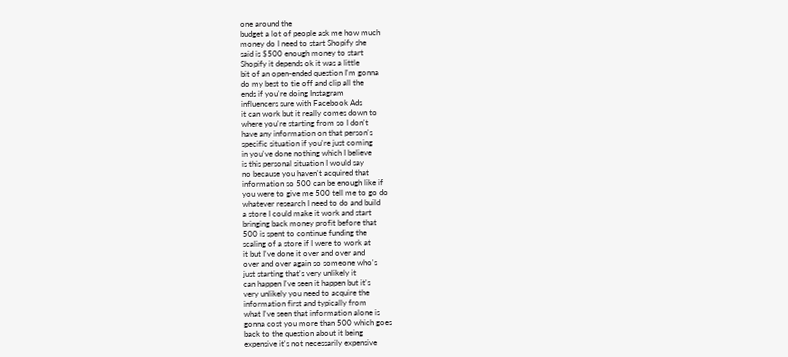one around the
budget a lot of people ask me how much
money do I need to start Shopify she
said is $500 enough money to start
Shopify it depends ok it was a little
bit of an open-ended question I'm gonna
do my best to tie off and clip all the
ends if you're doing Instagram
influencers sure with Facebook Ads
it can work but it really comes down to
where you're starting from so I don't
have any information on that person's
specific situation if you're just coming
in you've done nothing which I believe
is this personal situation I would say
no because you haven't acquired that
information so 500 can be enough like if
you were to give me 500 tell me to go do
whatever research I need to do and build
a store I could make it work and start
bringing back money profit before that
500 is spent to continue funding the
scaling of a store if I were to work at
it but I've done it over and over and
over and over again so someone who's
just starting that's very unlikely it
can happen I've seen it happen but it's
very unlikely you need to acquire the
information first and typically from
what I've seen that information alone is
gonna cost you more than 500 which goes
back to the question about it being
expensive it's not necessarily expensive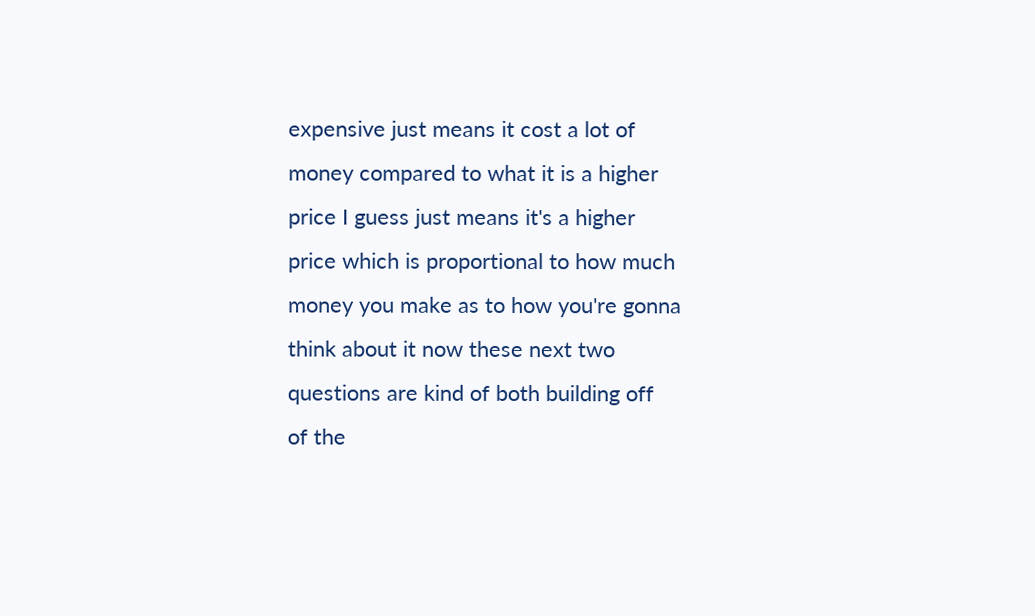expensive just means it cost a lot of
money compared to what it is a higher
price I guess just means it's a higher
price which is proportional to how much
money you make as to how you're gonna
think about it now these next two
questions are kind of both building off
of the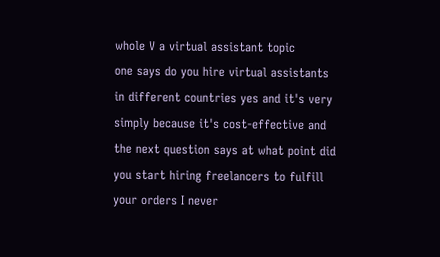whole V a virtual assistant topic
one says do you hire virtual assistants
in different countries yes and it's very
simply because it's cost-effective and
the next question says at what point did
you start hiring freelancers to fulfill
your orders I never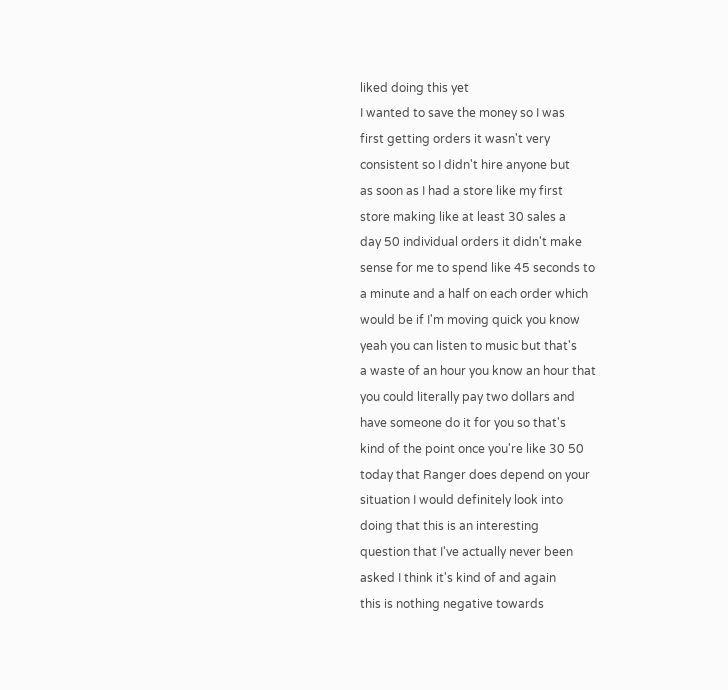liked doing this yet
I wanted to save the money so I was
first getting orders it wasn't very
consistent so I didn't hire anyone but
as soon as I had a store like my first
store making like at least 30 sales a
day 50 individual orders it didn't make
sense for me to spend like 45 seconds to
a minute and a half on each order which
would be if I'm moving quick you know
yeah you can listen to music but that's
a waste of an hour you know an hour that
you could literally pay two dollars and
have someone do it for you so that's
kind of the point once you're like 30 50
today that Ranger does depend on your
situation I would definitely look into
doing that this is an interesting
question that I've actually never been
asked I think it's kind of and again
this is nothing negative towards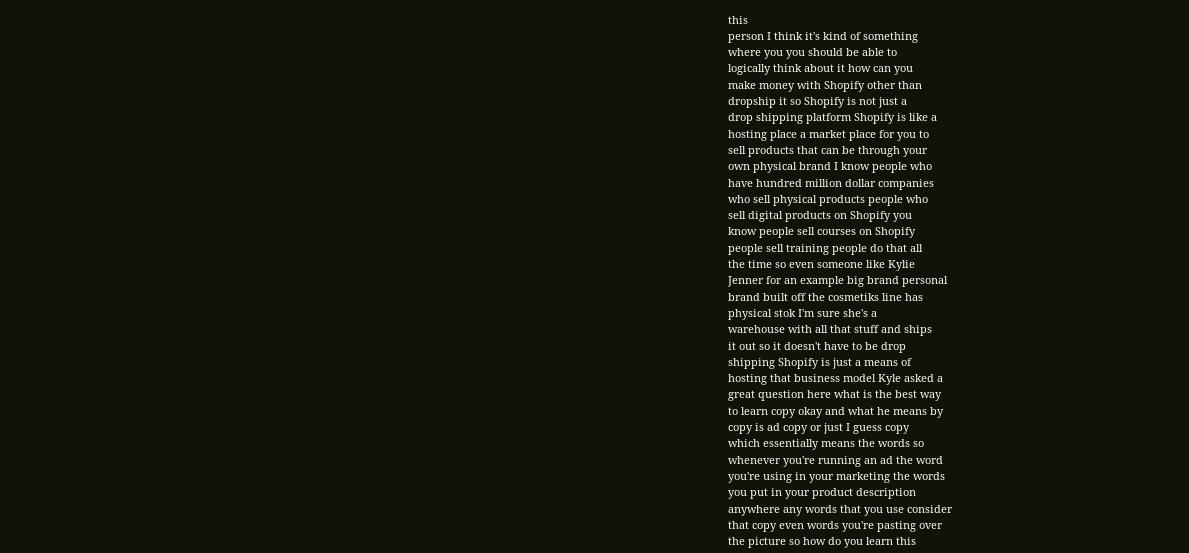this
person I think it's kind of something
where you you should be able to
logically think about it how can you
make money with Shopify other than
dropship it so Shopify is not just a
drop shipping platform Shopify is like a
hosting place a market place for you to
sell products that can be through your
own physical brand I know people who
have hundred million dollar companies
who sell physical products people who
sell digital products on Shopify you
know people sell courses on Shopify
people sell training people do that all
the time so even someone like Kylie
Jenner for an example big brand personal
brand built off the cosmetiks line has
physical stok I'm sure she's a
warehouse with all that stuff and ships
it out so it doesn't have to be drop
shipping Shopify is just a means of
hosting that business model Kyle asked a
great question here what is the best way
to learn copy okay and what he means by
copy is ad copy or just I guess copy
which essentially means the words so
whenever you're running an ad the word
you're using in your marketing the words
you put in your product description
anywhere any words that you use consider
that copy even words you're pasting over
the picture so how do you learn this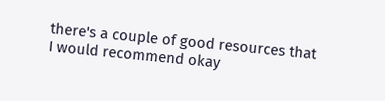there's a couple of good resources that
I would recommend okay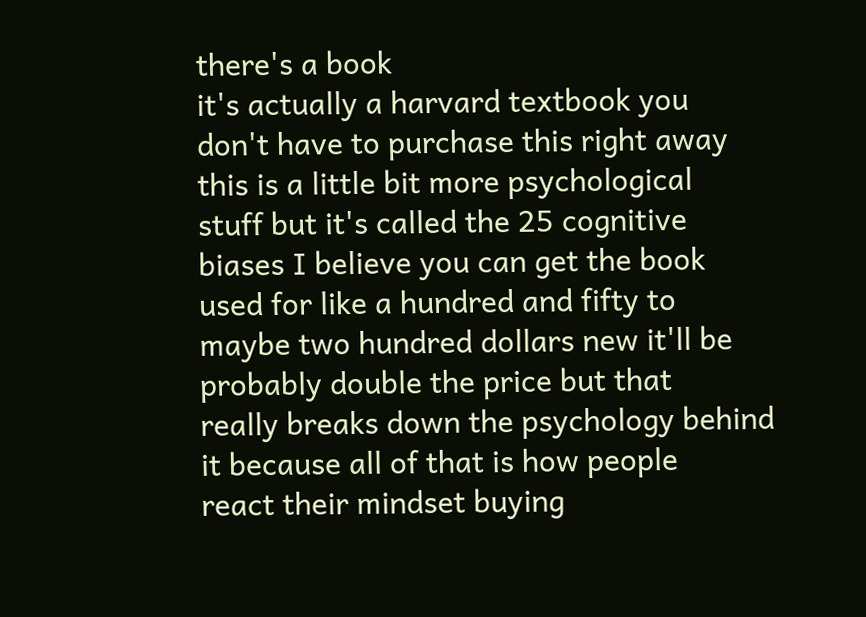there's a book
it's actually a harvard textbook you
don't have to purchase this right away
this is a little bit more psychological
stuff but it's called the 25 cognitive
biases I believe you can get the book
used for like a hundred and fifty to
maybe two hundred dollars new it'll be
probably double the price but that
really breaks down the psychology behind
it because all of that is how people
react their mindset buying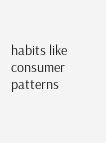habits like
consumer patterns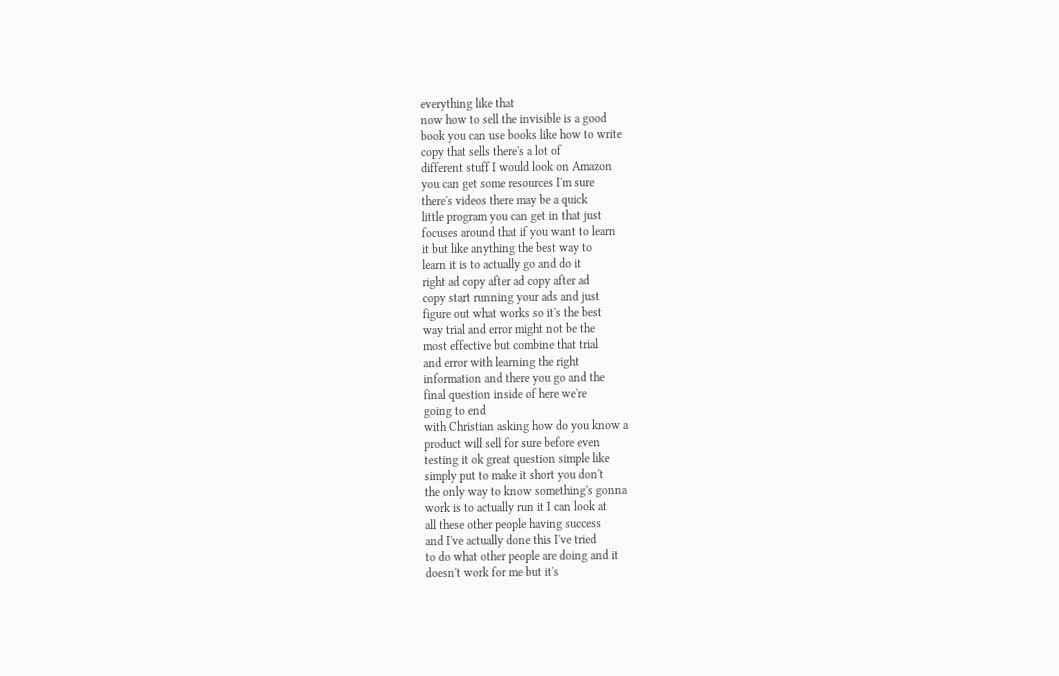everything like that
now how to sell the invisible is a good
book you can use books like how to write
copy that sells there's a lot of
different stuff I would look on Amazon
you can get some resources I'm sure
there's videos there may be a quick
little program you can get in that just
focuses around that if you want to learn
it but like anything the best way to
learn it is to actually go and do it
right ad copy after ad copy after ad
copy start running your ads and just
figure out what works so it's the best
way trial and error might not be the
most effective but combine that trial
and error with learning the right
information and there you go and the
final question inside of here we're
going to end
with Christian asking how do you know a
product will sell for sure before even
testing it ok great question simple like
simply put to make it short you don't
the only way to know something's gonna
work is to actually run it I can look at
all these other people having success
and I've actually done this I've tried
to do what other people are doing and it
doesn't work for me but it's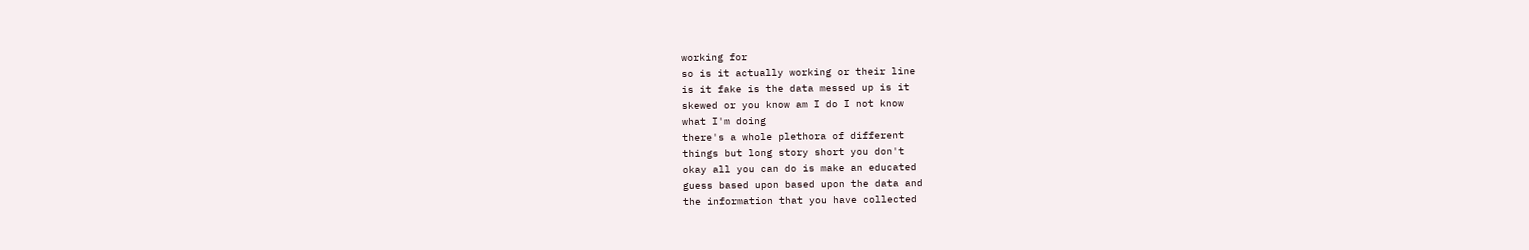working for
so is it actually working or their line
is it fake is the data messed up is it
skewed or you know am I do I not know
what I'm doing
there's a whole plethora of different
things but long story short you don't
okay all you can do is make an educated
guess based upon based upon the data and
the information that you have collected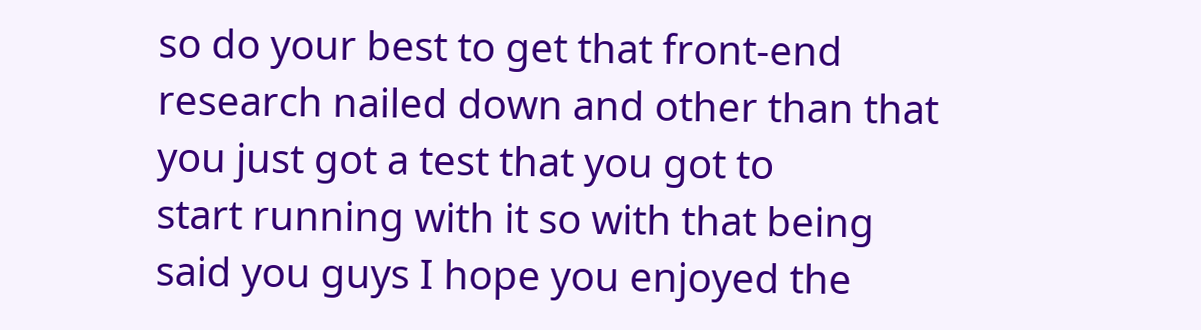so do your best to get that front-end
research nailed down and other than that
you just got a test that you got to
start running with it so with that being
said you guys I hope you enjoyed the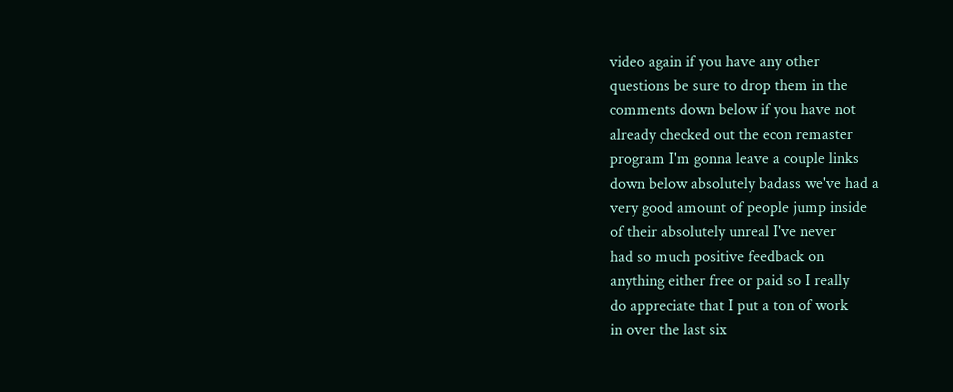video again if you have any other
questions be sure to drop them in the
comments down below if you have not
already checked out the econ remaster
program I'm gonna leave a couple links
down below absolutely badass we've had a
very good amount of people jump inside
of their absolutely unreal I've never
had so much positive feedback on
anything either free or paid so I really
do appreciate that I put a ton of work
in over the last six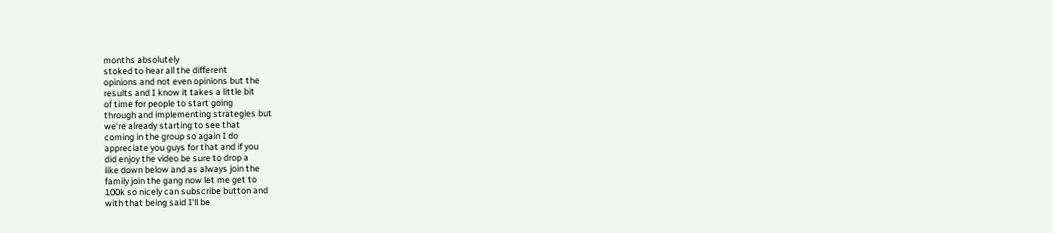months absolutely
stoked to hear all the different
opinions and not even opinions but the
results and I know it takes a little bit
of time for people to start going
through and implementing strategies but
we're already starting to see that
coming in the group so again I do
appreciate you guys for that and if you
did enjoy the video be sure to drop a
like down below and as always join the
family join the gang now let me get to
100k so nicely can subscribe button and
with that being said I'll be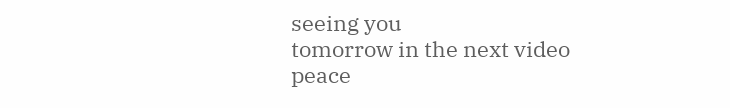seeing you
tomorrow in the next video peace